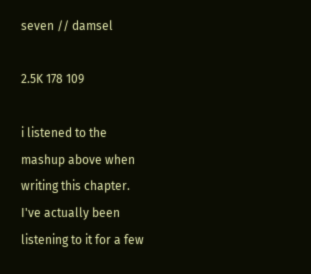seven // damsel

2.5K 178 109

i listened to the mashup above when writing this chapter. I've actually been listening to it for a few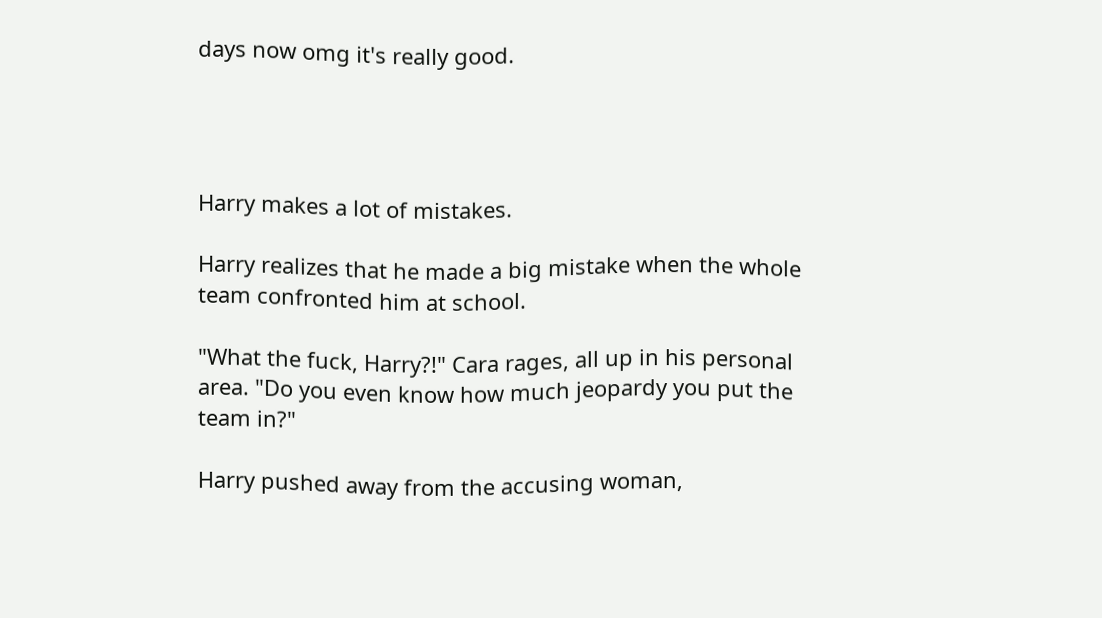days now omg it's really good.




Harry makes a lot of mistakes.

Harry realizes that he made a big mistake when the whole team confronted him at school.

"What the fuck, Harry?!" Cara rages, all up in his personal area. "Do you even know how much jeopardy you put the team in?"

Harry pushed away from the accusing woman,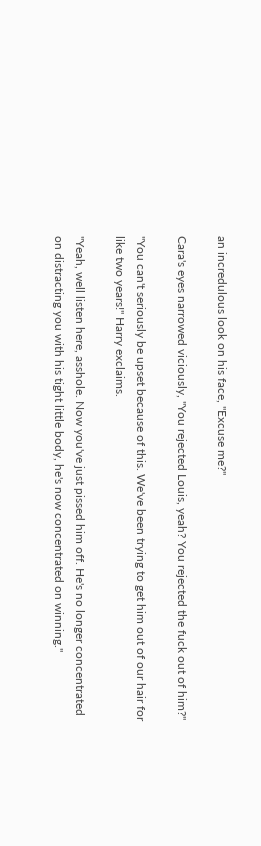an incredulous look on his face, "Excuse me?"

Cara's eyes narrowed viciously, "You rejected Louis, yeah? You rejected the fuck out of him?"

"You can't seriously be upset because of this. We've been trying to get him out of our hair for like two years!" Harry exclaims.

"Yeah, well listen here, asshole. Now you've just pissed him off. He's no longer concentrated on distracting you with his tight little body, he's now concentrated on winning."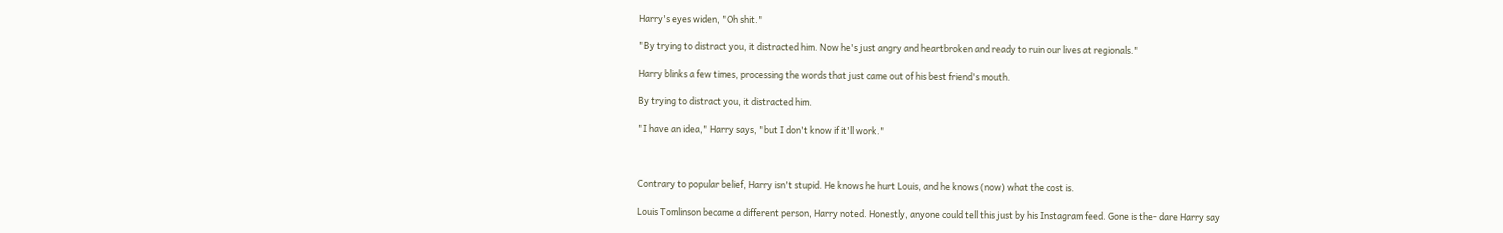Harry's eyes widen, "Oh shit."

"By trying to distract you, it distracted him. Now he's just angry and heartbroken and ready to ruin our lives at regionals."

Harry blinks a few times, processing the words that just came out of his best friend's mouth.

By trying to distract you, it distracted him.

"I have an idea," Harry says, "but I don't know if it'll work."



Contrary to popular belief, Harry isn't stupid. He knows he hurt Louis, and he knows (now) what the cost is.

Louis Tomlinson became a different person, Harry noted. Honestly, anyone could tell this just by his Instagram feed. Gone is the- dare Harry say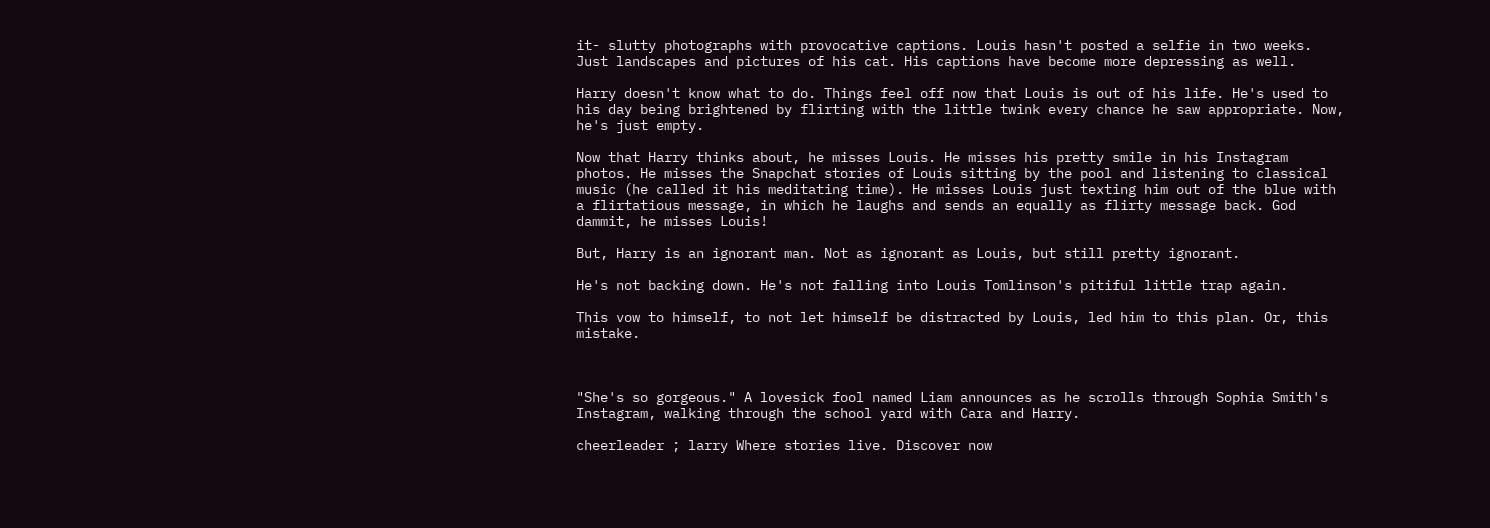it- slutty photographs with provocative captions. Louis hasn't posted a selfie in two weeks. Just landscapes and pictures of his cat. His captions have become more depressing as well.

Harry doesn't know what to do. Things feel off now that Louis is out of his life. He's used to his day being brightened by flirting with the little twink every chance he saw appropriate. Now, he's just empty.

Now that Harry thinks about, he misses Louis. He misses his pretty smile in his Instagram photos. He misses the Snapchat stories of Louis sitting by the pool and listening to classical music (he called it his meditating time). He misses Louis just texting him out of the blue with a flirtatious message, in which he laughs and sends an equally as flirty message back. God dammit, he misses Louis!

But, Harry is an ignorant man. Not as ignorant as Louis, but still pretty ignorant.

He's not backing down. He's not falling into Louis Tomlinson's pitiful little trap again.

This vow to himself, to not let himself be distracted by Louis, led him to this plan. Or, this mistake.



"She's so gorgeous." A lovesick fool named Liam announces as he scrolls through Sophia Smith's Instagram, walking through the school yard with Cara and Harry.

cheerleader ; larry Where stories live. Discover now